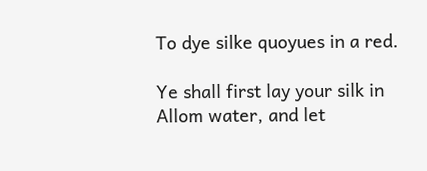To dye silke quoyues in a red.

Ye shall first lay your silk in Allom water, and let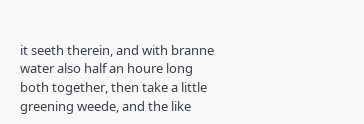it seeth therein, and with branne water also half an houre long both together, then take a little greening weede, and the like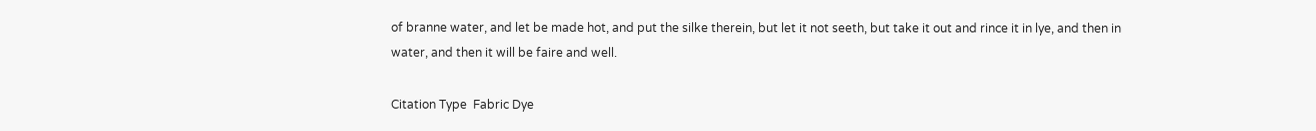of branne water, and let be made hot, and put the silke therein, but let it not seeth, but take it out and rince it in lye, and then in water, and then it will be faire and well.

Citation Type  Fabric Dye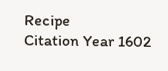Recipe
Citation Year 1602